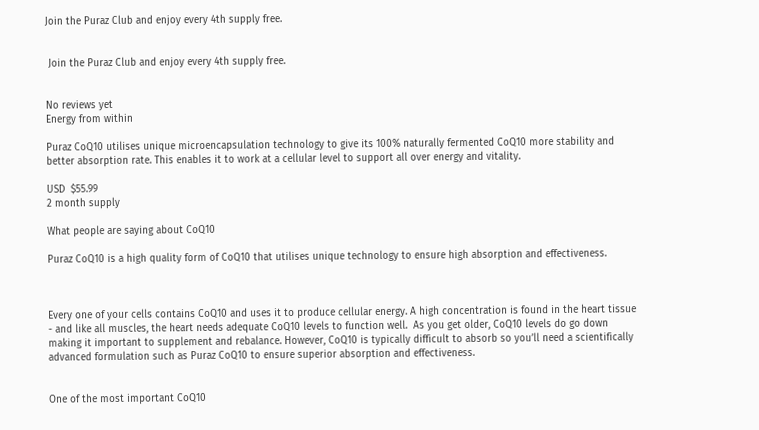Join the Puraz Club and enjoy every 4th supply free.


 Join the Puraz Club and enjoy every 4th supply free.


No reviews yet
Energy from within

Puraz CoQ10 utilises unique microencapsulation technology to give its 100% naturally fermented CoQ10 more stability and better absorption rate. This enables it to work at a cellular level to support all over energy and vitality.

USD  $55.99
2 month supply

What people are saying about CoQ10

Puraz CoQ10 is a high quality form of CoQ10 that utilises unique technology to ensure high absorption and effectiveness.



Every one of your cells contains CoQ10 and uses it to produce cellular energy. A high concentration is found in the heart tissue - and like all muscles, the heart needs adequate CoQ10 levels to function well.  As you get older, CoQ10 levels do go down making it important to supplement and rebalance. However, CoQ10 is typically difficult to absorb so you’ll need a scientifically advanced formulation such as Puraz CoQ10 to ensure superior absorption and effectiveness.


One of the most important CoQ10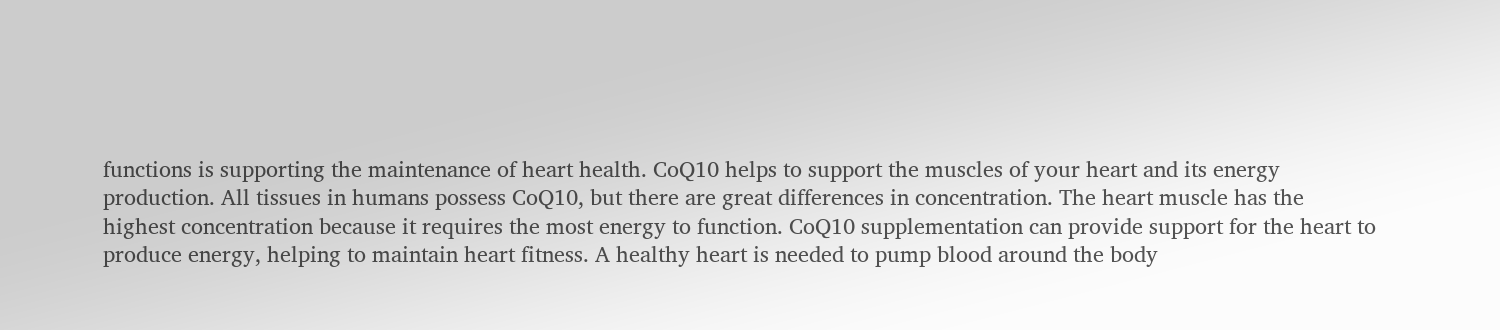functions is supporting the maintenance of heart health. CoQ10 helps to support the muscles of your heart and its energy production. All tissues in humans possess CoQ10, but there are great differences in concentration. The heart muscle has the highest concentration because it requires the most energy to function. CoQ10 supplementation can provide support for the heart to produce energy, helping to maintain heart fitness. A healthy heart is needed to pump blood around the body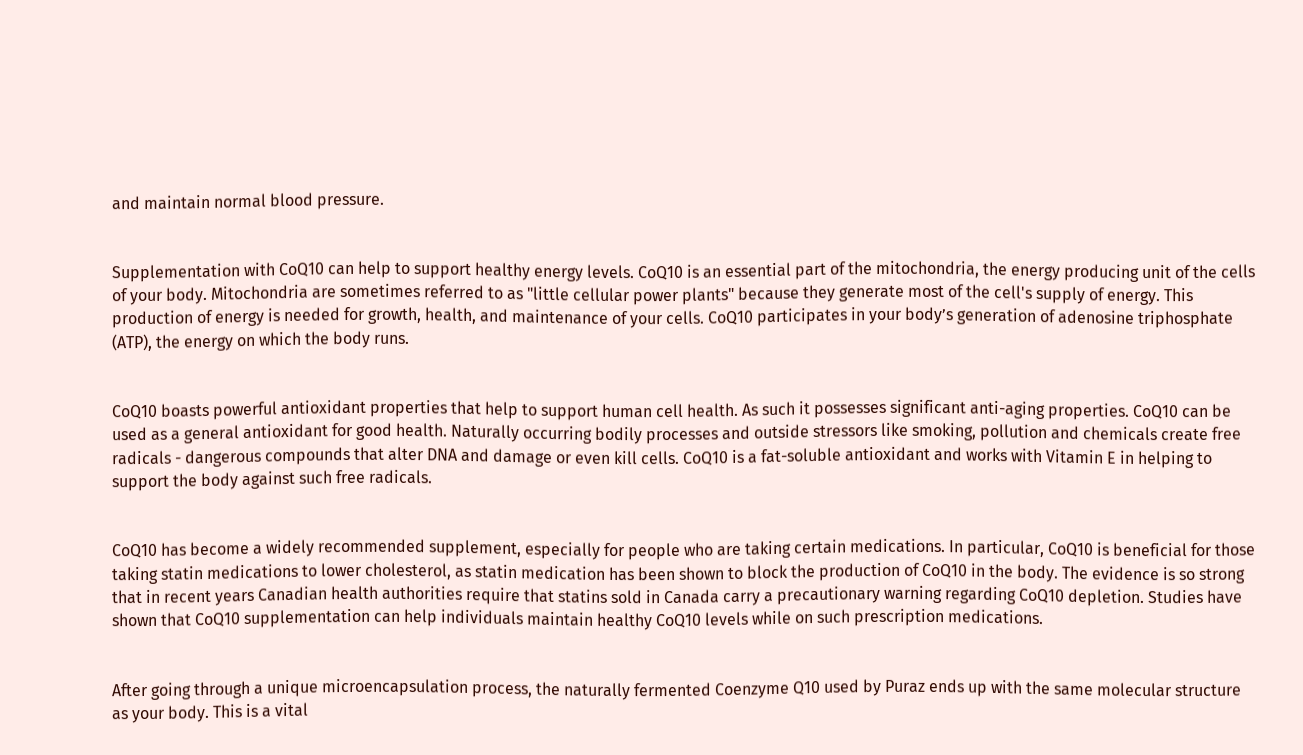and maintain normal blood pressure.


Supplementation with CoQ10 can help to support healthy energy levels. CoQ10 is an essential part of the mitochondria, the energy producing unit of the cells of your body. Mitochondria are sometimes referred to as "little cellular power plants" because they generate most of the cell's supply of energy. This production of energy is needed for growth, health, and maintenance of your cells. CoQ10 participates in your body’s generation of adenosine triphosphate (ATP), the energy on which the body runs.


CoQ10 boasts powerful antioxidant properties that help to support human cell health. As such it possesses significant anti-aging properties. CoQ10 can be used as a general antioxidant for good health. Naturally occurring bodily processes and outside stressors like smoking, pollution and chemicals create free radicals - dangerous compounds that alter DNA and damage or even kill cells. CoQ10 is a fat-soluble antioxidant and works with Vitamin E in helping to support the body against such free radicals.


CoQ10 has become a widely recommended supplement, especially for people who are taking certain medications. In particular, CoQ10 is beneficial for those taking statin medications to lower cholesterol, as statin medication has been shown to block the production of CoQ10 in the body. The evidence is so strong that in recent years Canadian health authorities require that statins sold in Canada carry a precautionary warning regarding CoQ10 depletion. Studies have shown that CoQ10 supplementation can help individuals maintain healthy CoQ10 levels while on such prescription medications.


After going through a unique microencapsulation process, the naturally fermented Coenzyme Q10 used by Puraz ends up with the same molecular structure as your body. This is a vital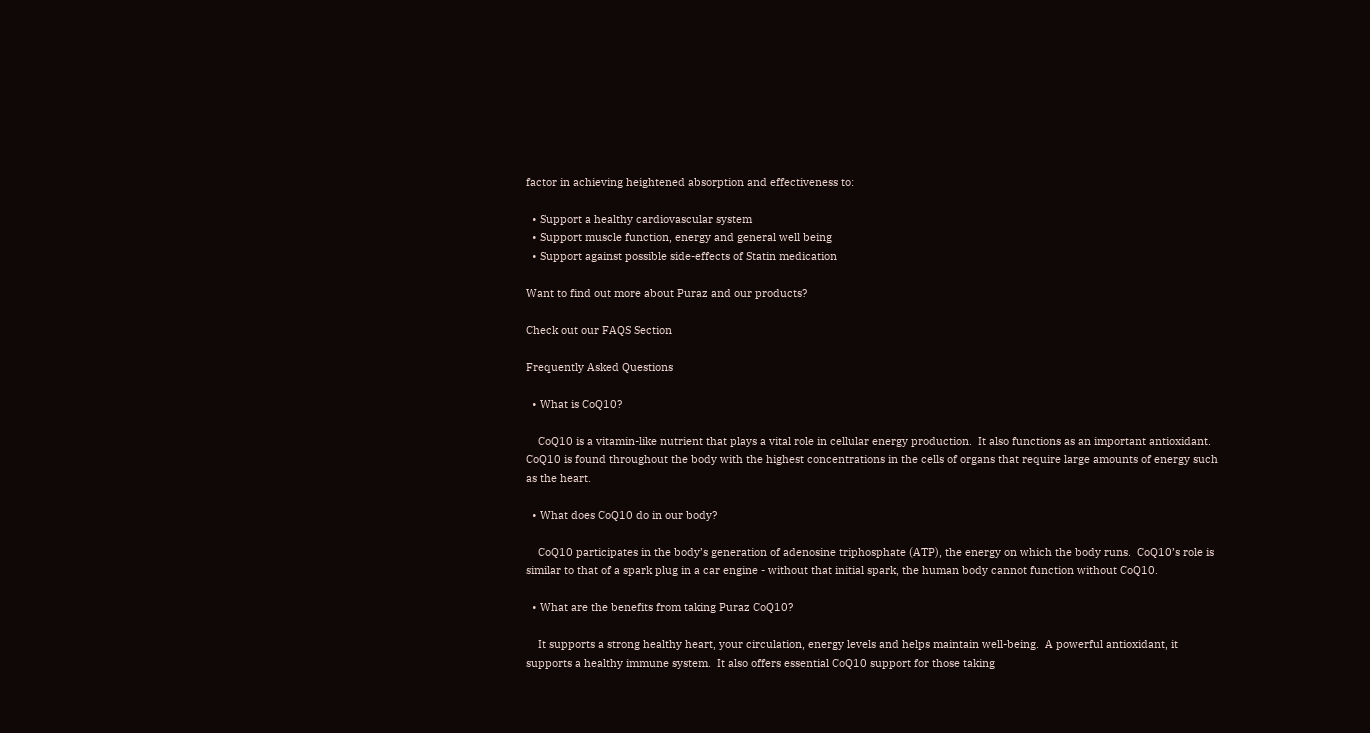factor in achieving heightened absorption and effectiveness to:

  • Support a healthy cardiovascular system
  • Support muscle function, energy and general well being
  • Support against possible side-effects of Statin medication

Want to find out more about Puraz and our products?

Check out our FAQS Section

Frequently Asked Questions

  • What is CoQ10?

    CoQ10 is a vitamin-like nutrient that plays a vital role in cellular energy production.  It also functions as an important antioxidant.  CoQ10 is found throughout the body with the highest concentrations in the cells of organs that require large amounts of energy such as the heart.

  • What does CoQ10 do in our body?

    CoQ10 participates in the body’s generation of adenosine triphosphate (ATP), the energy on which the body runs.  CoQ10’s role is similar to that of a spark plug in a car engine - without that initial spark, the human body cannot function without CoQ10.

  • What are the benefits from taking Puraz CoQ10?

    It supports a strong healthy heart, your circulation, energy levels and helps maintain well-being.  A powerful antioxidant, it supports a healthy immune system.  It also offers essential CoQ10 support for those taking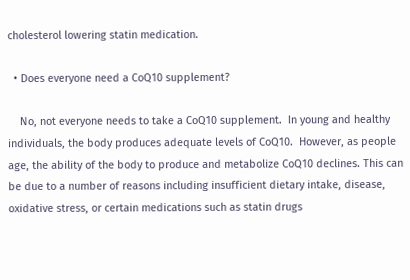cholesterol lowering statin medication.

  • Does everyone need a CoQ10 supplement?

    No, not everyone needs to take a CoQ10 supplement.  In young and healthy individuals, the body produces adequate levels of CoQ10.  However, as people age, the ability of the body to produce and metabolize CoQ10 declines. This can be due to a number of reasons including insufficient dietary intake, disease, oxidative stress, or certain medications such as statin drugs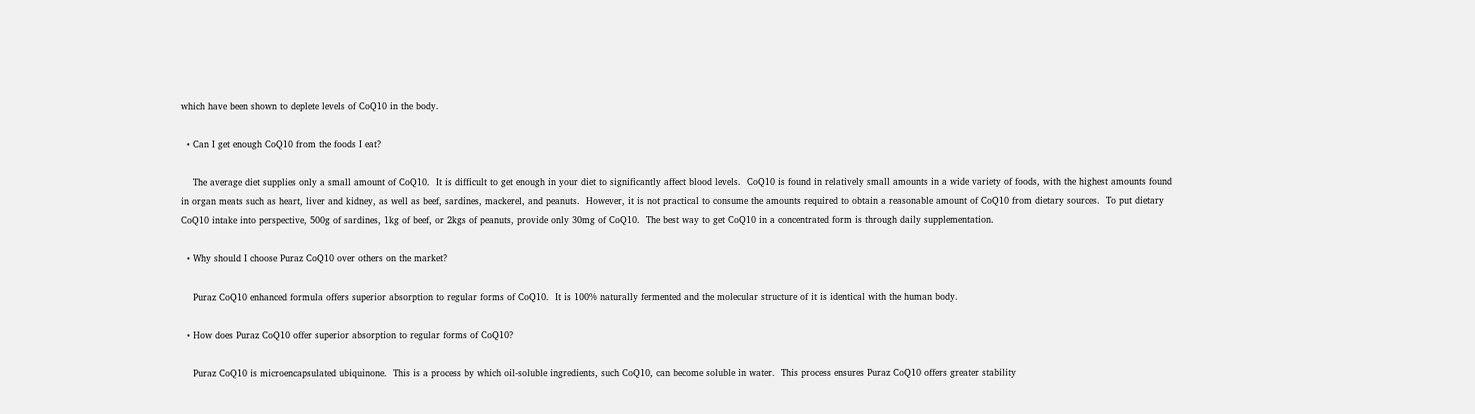which have been shown to deplete levels of CoQ10 in the body.

  • Can I get enough CoQ10 from the foods I eat?

    The average diet supplies only a small amount of CoQ10.  It is difficult to get enough in your diet to significantly affect blood levels.  CoQ10 is found in relatively small amounts in a wide variety of foods, with the highest amounts found in organ meats such as heart, liver and kidney, as well as beef, sardines, mackerel, and peanuts.  However, it is not practical to consume the amounts required to obtain a reasonable amount of CoQ10 from dietary sources.  To put dietary CoQ10 intake into perspective, 500g of sardines, 1kg of beef, or 2kgs of peanuts, provide only 30mg of CoQ10.  The best way to get CoQ10 in a concentrated form is through daily supplementation.

  • Why should I choose Puraz CoQ10 over others on the market?

    Puraz CoQ10 enhanced formula offers superior absorption to regular forms of CoQ10.  It is 100% naturally fermented and the molecular structure of it is identical with the human body.

  • How does Puraz CoQ10 offer superior absorption to regular forms of CoQ10?

    Puraz CoQ10 is microencapsulated ubiquinone.  This is a process by which oil-soluble ingredients, such CoQ10, can become soluble in water.  This process ensures Puraz CoQ10 offers greater stability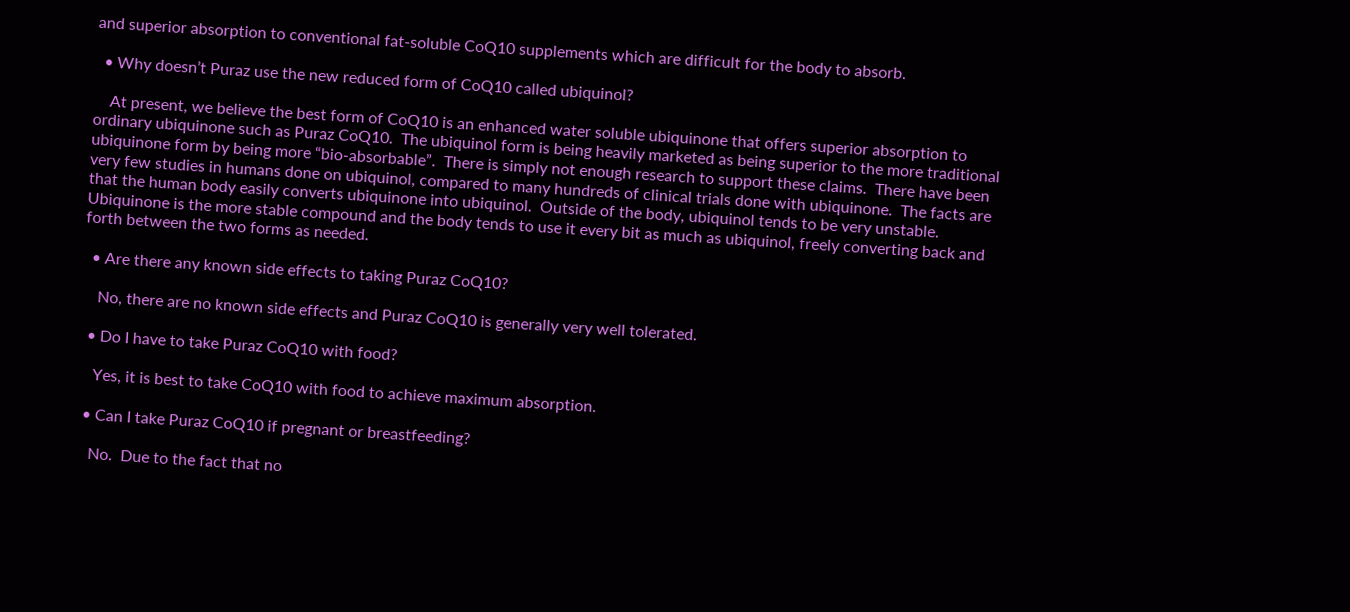and superior absorption to conventional fat-soluble CoQ10 supplements which are difficult for the body to absorb.

  • Why doesn’t Puraz use the new reduced form of CoQ10 called ubiquinol?

    At present, we believe the best form of CoQ10 is an enhanced water soluble ubiquinone that offers superior absorption to ordinary ubiquinone such as Puraz CoQ10.  The ubiquinol form is being heavily marketed as being superior to the more traditional ubiquinone form by being more “bio-absorbable”.  There is simply not enough research to support these claims.  There have been very few studies in humans done on ubiquinol, compared to many hundreds of clinical trials done with ubiquinone.  The facts are that the human body easily converts ubiquinone into ubiquinol.  Outside of the body, ubiquinol tends to be very unstable.  Ubiquinone is the more stable compound and the body tends to use it every bit as much as ubiquinol, freely converting back and forth between the two forms as needed.

  • Are there any known side effects to taking Puraz CoQ10?

    No, there are no known side effects and Puraz CoQ10 is generally very well tolerated.

  • Do I have to take Puraz CoQ10 with food?

    Yes, it is best to take CoQ10 with food to achieve maximum absorption.

  • Can I take Puraz CoQ10 if pregnant or breastfeeding?

    No.  Due to the fact that no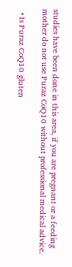studies have been done in this area, if you are pregnant or a feeding mother do not use Puraz CoQ10 without professional medical advice.

  • Is Puraz CoQ10 gluten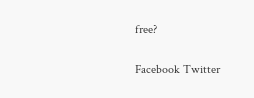free?

Facebook Twitter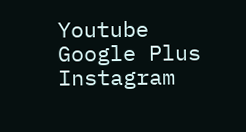Youtube Google Plus Instagram